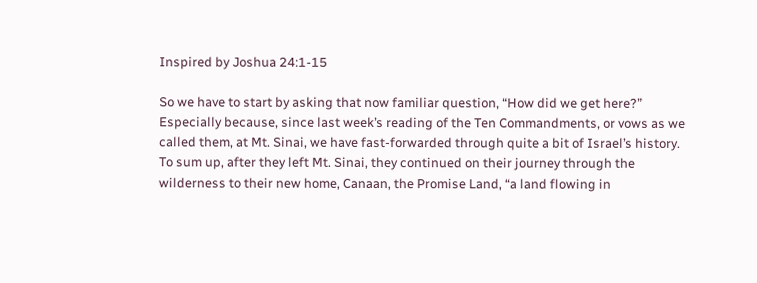Inspired by Joshua 24:1-15

So we have to start by asking that now familiar question, “How did we get here?” Especially because, since last week’s reading of the Ten Commandments, or vows as we called them, at Mt. Sinai, we have fast-forwarded through quite a bit of Israel’s history. To sum up, after they left Mt. Sinai, they continued on their journey through the wilderness to their new home, Canaan, the Promise Land, “a land flowing in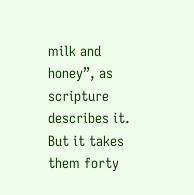milk and honey”, as scripture describes it. But it takes them forty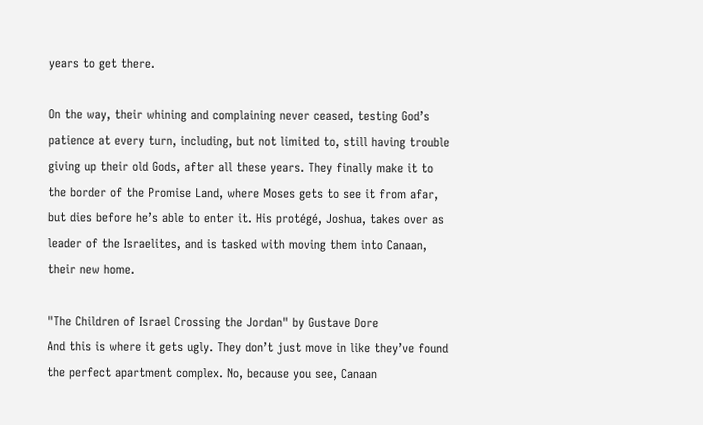years to get there.

On the way, their whining and complaining never ceased, testing God’s patience at every turn, including, but not limited to, still having trouble giving up their old Gods, after all these years. They finally make it to the border of the Promise Land, where Moses gets to see it from afar, but dies before he’s able to enter it. His protégé, Joshua, takes over as leader of the Israelites, and is tasked with moving them into Canaan, their new home.

"The Children of Israel Crossing the Jordan" by Gustave Dore
And this is where it gets ugly. They don’t just move in like they’ve found the perfect apartment complex. No, because you see, Canaan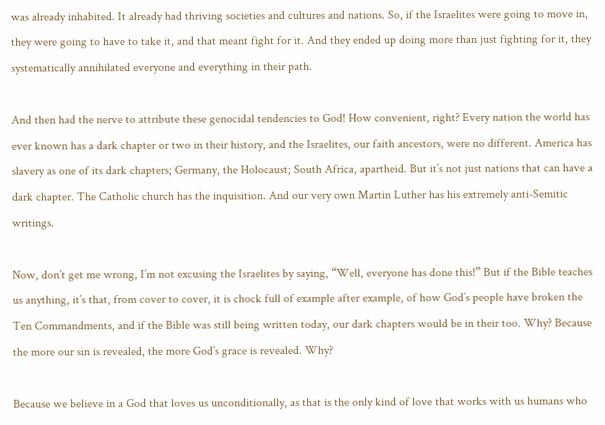was already inhabited. It already had thriving societies and cultures and nations. So, if the Israelites were going to move in, they were going to have to take it, and that meant fight for it. And they ended up doing more than just fighting for it, they systematically annihilated everyone and everything in their path.

And then had the nerve to attribute these genocidal tendencies to God! How convenient, right? Every nation the world has ever known has a dark chapter or two in their history, and the Israelites, our faith ancestors, were no different. America has slavery as one of its dark chapters; Germany, the Holocaust; South Africa, apartheid. But it’s not just nations that can have a dark chapter. The Catholic church has the inquisition. And our very own Martin Luther has his extremely anti-Semitic writings.

Now, don’t get me wrong, I’m not excusing the Israelites by saying, “Well, everyone has done this!” But if the Bible teaches us anything, it’s that, from cover to cover, it is chock full of example after example, of how God’s people have broken the Ten Commandments, and if the Bible was still being written today, our dark chapters would be in their too. Why? Because the more our sin is revealed, the more God’s grace is revealed. Why?

Because we believe in a God that loves us unconditionally, as that is the only kind of love that works with us humans who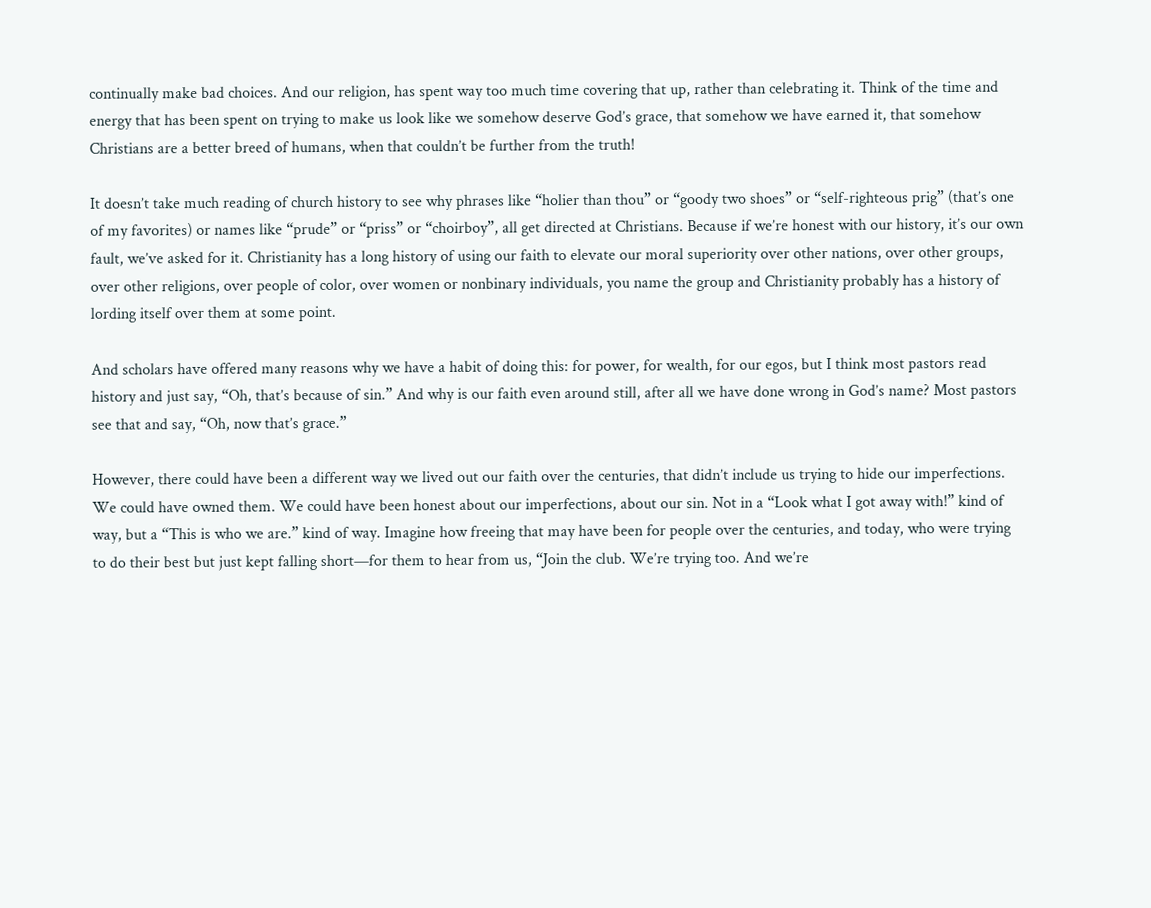continually make bad choices. And our religion, has spent way too much time covering that up, rather than celebrating it. Think of the time and energy that has been spent on trying to make us look like we somehow deserve God’s grace, that somehow we have earned it, that somehow Christians are a better breed of humans, when that couldn’t be further from the truth!

It doesn’t take much reading of church history to see why phrases like “holier than thou” or “goody two shoes” or “self-righteous prig” (that’s one of my favorites) or names like “prude” or “priss” or “choirboy”, all get directed at Christians. Because if we’re honest with our history, it’s our own fault, we’ve asked for it. Christianity has a long history of using our faith to elevate our moral superiority over other nations, over other groups, over other religions, over people of color, over women or nonbinary individuals, you name the group and Christianity probably has a history of lording itself over them at some point.

And scholars have offered many reasons why we have a habit of doing this: for power, for wealth, for our egos, but I think most pastors read history and just say, “Oh, that’s because of sin.” And why is our faith even around still, after all we have done wrong in God’s name? Most pastors see that and say, “Oh, now that’s grace.”

However, there could have been a different way we lived out our faith over the centuries, that didn’t include us trying to hide our imperfections. We could have owned them. We could have been honest about our imperfections, about our sin. Not in a “Look what I got away with!” kind of way, but a “This is who we are.” kind of way. Imagine how freeing that may have been for people over the centuries, and today, who were trying to do their best but just kept falling short—for them to hear from us, “Join the club. We’re trying too. And we’re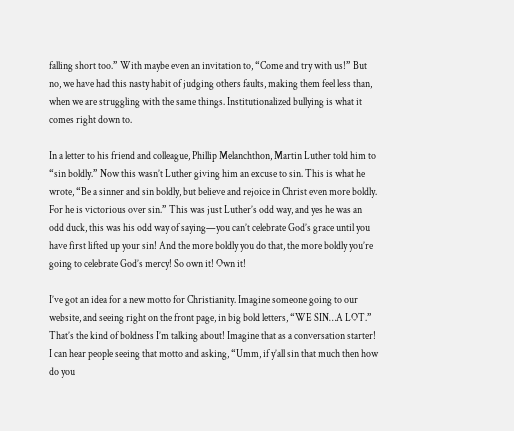falling short too.” With maybe even an invitation to, “Come and try with us!” But no, we have had this nasty habit of judging others faults, making them feel less than, when we are struggling with the same things. Institutionalized bullying is what it comes right down to.

In a letter to his friend and colleague, Phillip Melanchthon, Martin Luther told him to “sin boldly.” Now this wasn’t Luther giving him an excuse to sin. This is what he wrote, “Be a sinner and sin boldly, but believe and rejoice in Christ even more boldly. For he is victorious over sin.” This was just Luther’s odd way, and yes he was an odd duck, this was his odd way of saying—you can’t celebrate God’s grace until you have first lifted up your sin! And the more boldly you do that, the more boldly you’re going to celebrate God’s mercy! So own it! Own it!

I’ve got an idea for a new motto for Christianity. Imagine someone going to our website, and seeing right on the front page, in big bold letters, “WE SIN…A LOT.” That’s the kind of boldness I’m talking about! Imagine that as a conversation starter! I can hear people seeing that motto and asking, “Umm, if y’all sin that much then how do you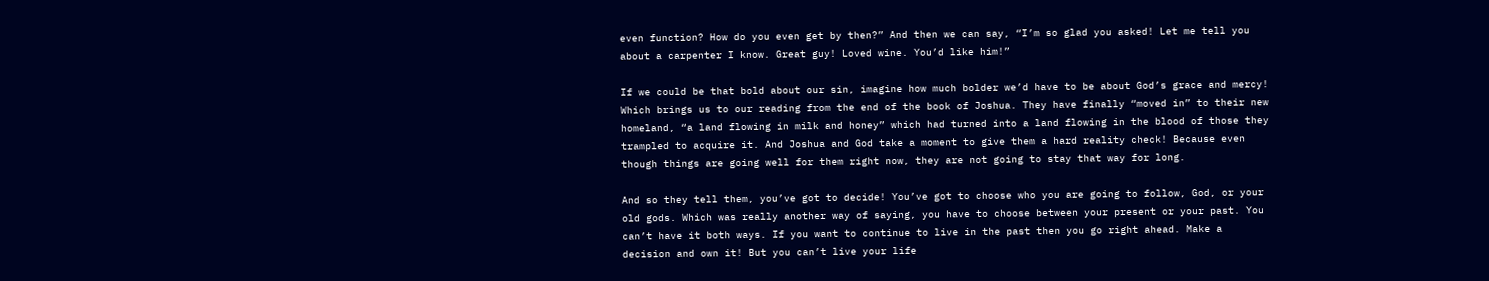even function? How do you even get by then?” And then we can say, “I’m so glad you asked! Let me tell you about a carpenter I know. Great guy! Loved wine. You’d like him!”

If we could be that bold about our sin, imagine how much bolder we’d have to be about God’s grace and mercy! Which brings us to our reading from the end of the book of Joshua. They have finally “moved in” to their new homeland, “a land flowing in milk and honey” which had turned into a land flowing in the blood of those they trampled to acquire it. And Joshua and God take a moment to give them a hard reality check! Because even though things are going well for them right now, they are not going to stay that way for long.

And so they tell them, you’ve got to decide! You’ve got to choose who you are going to follow, God, or your old gods. Which was really another way of saying, you have to choose between your present or your past. You can’t have it both ways. If you want to continue to live in the past then you go right ahead. Make a decision and own it! But you can’t live your life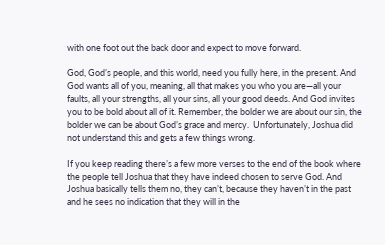with one foot out the back door and expect to move forward.

God, God’s people, and this world, need you fully here, in the present. And God wants all of you, meaning, all that makes you who you are—all your faults, all your strengths, all your sins, all your good deeds. And God invites you to be bold about all of it. Remember, the bolder we are about our sin, the bolder we can be about God’s grace and mercy.  Unfortunately, Joshua did not understand this and gets a few things wrong.

If you keep reading there’s a few more verses to the end of the book where the people tell Joshua that they have indeed chosen to serve God. And Joshua basically tells them no, they can’t, because they haven’t in the past and he sees no indication that they will in the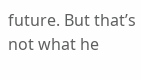future. But that’s not what he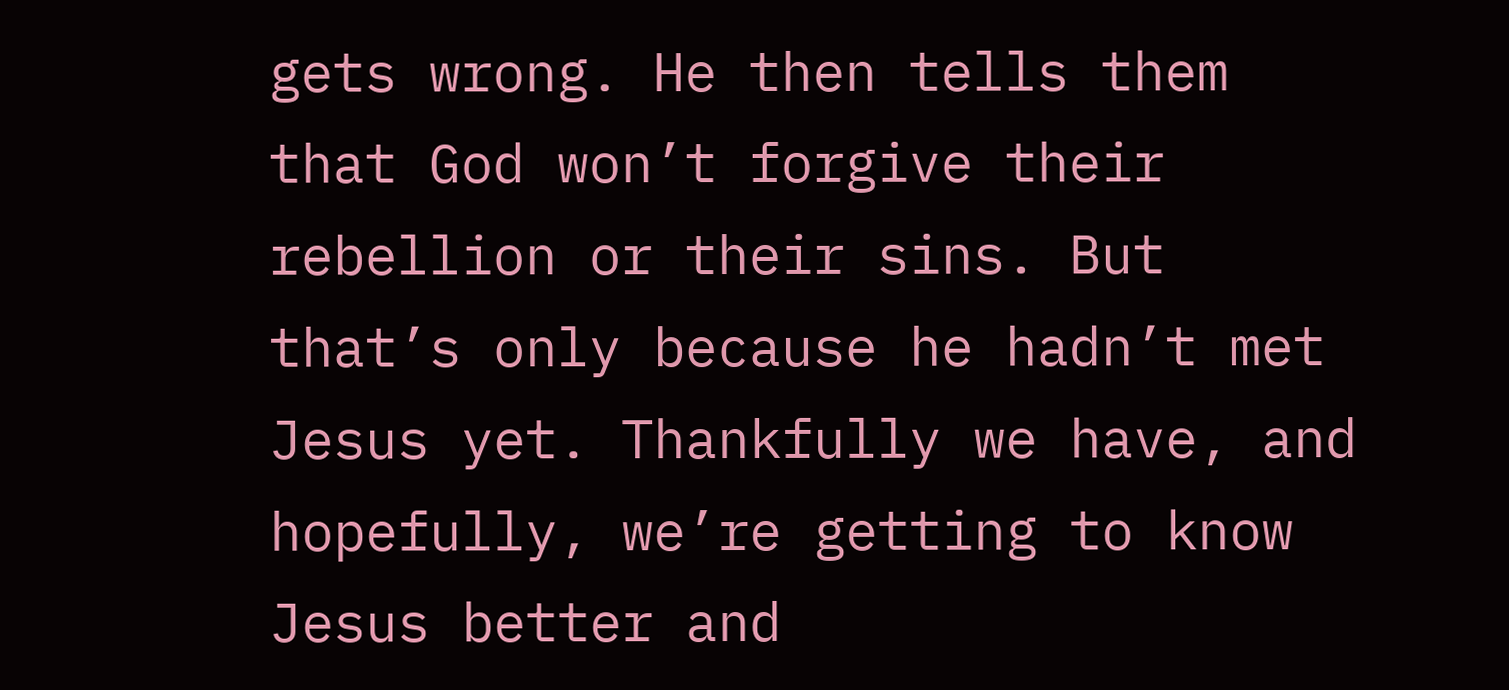gets wrong. He then tells them that God won’t forgive their rebellion or their sins. But that’s only because he hadn’t met Jesus yet. Thankfully we have, and hopefully, we’re getting to know Jesus better and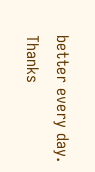better every day. Thanks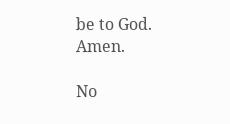be to God. Amen.

No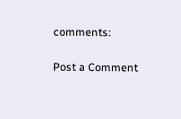comments:

Post a Comment